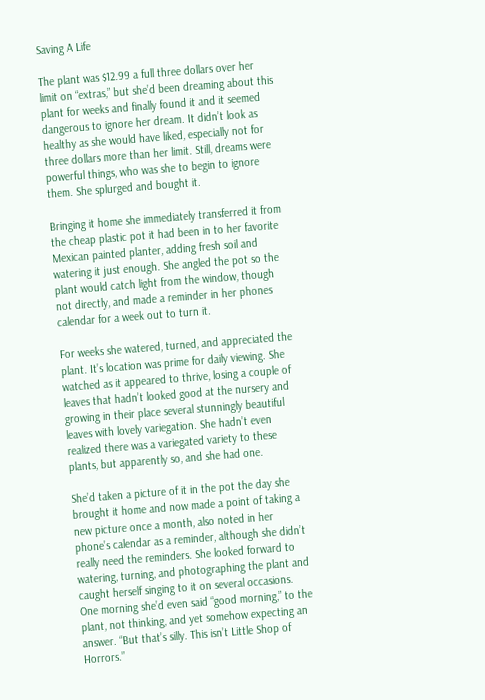Saving A Life

The plant was $12.99 a full three dollars over her limit on “extras,” but she’d been dreaming about this plant for weeks and finally found it and it seemed dangerous to ignore her dream. It didn’t look as healthy as she would have liked, especially not for three dollars more than her limit. Still, dreams were powerful things, who was she to begin to ignore them. She splurged and bought it.

Bringing it home she immediately transferred it from the cheap plastic pot it had been in to her favorite Mexican painted planter, adding fresh soil and watering it just enough. She angled the pot so the plant would catch light from the window, though not directly, and made a reminder in her phones calendar for a week out to turn it.

For weeks she watered, turned, and appreciated the plant. It’s location was prime for daily viewing. She watched as it appeared to thrive, losing a couple of leaves that hadn’t looked good at the nursery and growing in their place several stunningly beautiful leaves with lovely variegation. She hadn’t even realized there was a variegated variety to these plants, but apparently so, and she had one.

She’d taken a picture of it in the pot the day she brought it home and now made a point of taking a new picture once a month, also noted in her phone’s calendar as a reminder, although she didn’t really need the reminders. She looked forward to watering, turning, and photographing the plant and caught herself singing to it on several occasions. One morning she’d even said “good morning,” to the plant, not thinking, and yet somehow expecting an answer. “But that’s silly. This isn’t Little Shop of Horrors.”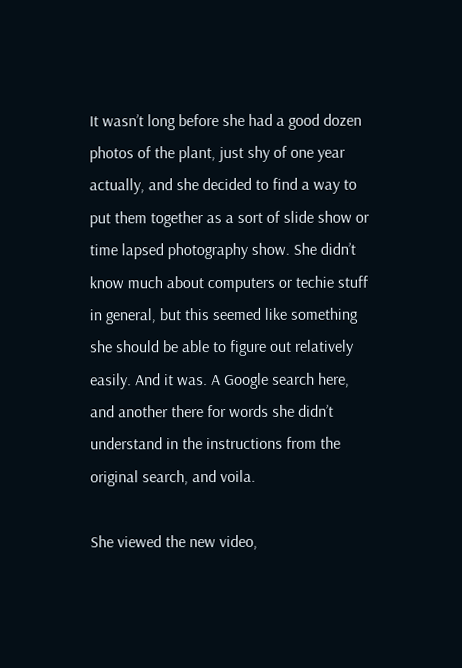It wasn’t long before she had a good dozen photos of the plant, just shy of one year actually, and she decided to find a way to put them together as a sort of slide show or time lapsed photography show. She didn’t know much about computers or techie stuff in general, but this seemed like something she should be able to figure out relatively easily. And it was. A Google search here, and another there for words she didn’t understand in the instructions from the original search, and voila.

She viewed the new video,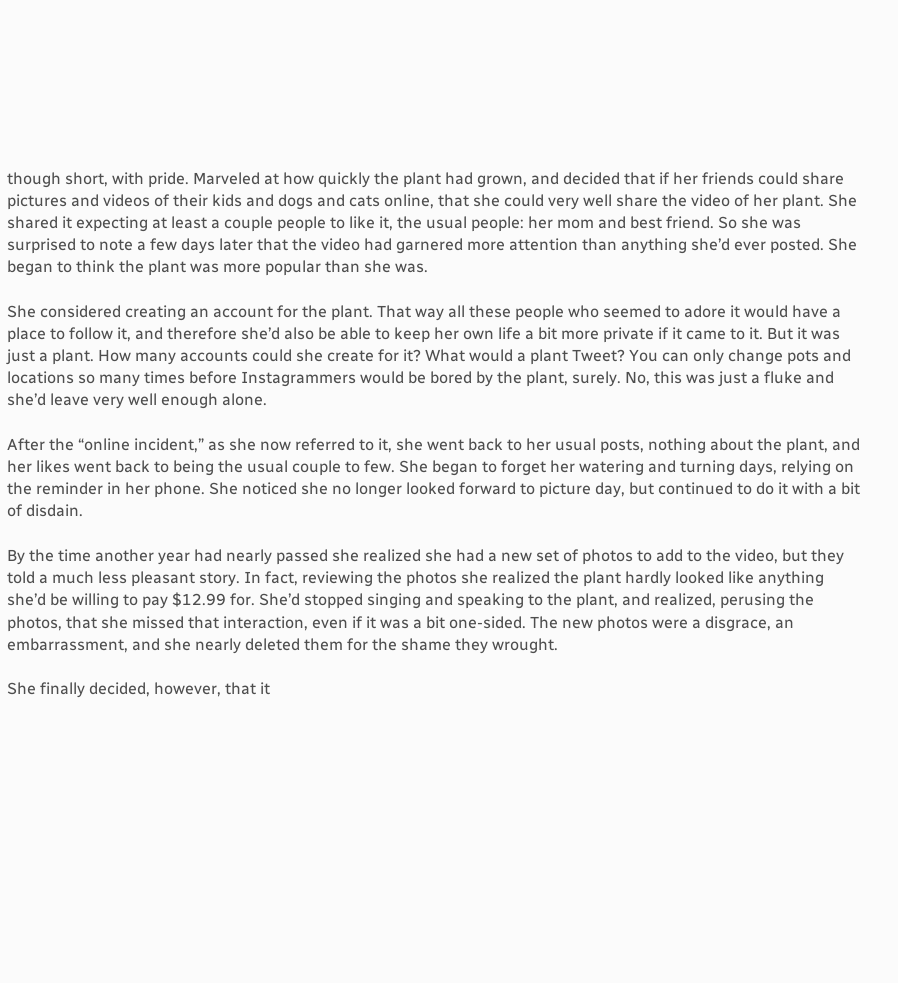though short, with pride. Marveled at how quickly the plant had grown, and decided that if her friends could share pictures and videos of their kids and dogs and cats online, that she could very well share the video of her plant. She shared it expecting at least a couple people to like it, the usual people: her mom and best friend. So she was surprised to note a few days later that the video had garnered more attention than anything she’d ever posted. She began to think the plant was more popular than she was.

She considered creating an account for the plant. That way all these people who seemed to adore it would have a place to follow it, and therefore she’d also be able to keep her own life a bit more private if it came to it. But it was just a plant. How many accounts could she create for it? What would a plant Tweet? You can only change pots and locations so many times before Instagrammers would be bored by the plant, surely. No, this was just a fluke and she’d leave very well enough alone.

After the “online incident,” as she now referred to it, she went back to her usual posts, nothing about the plant, and her likes went back to being the usual couple to few. She began to forget her watering and turning days, relying on the reminder in her phone. She noticed she no longer looked forward to picture day, but continued to do it with a bit of disdain.

By the time another year had nearly passed she realized she had a new set of photos to add to the video, but they told a much less pleasant story. In fact, reviewing the photos she realized the plant hardly looked like anything she’d be willing to pay $12.99 for. She’d stopped singing and speaking to the plant, and realized, perusing the photos, that she missed that interaction, even if it was a bit one-sided. The new photos were a disgrace, an embarrassment, and she nearly deleted them for the shame they wrought.

She finally decided, however, that it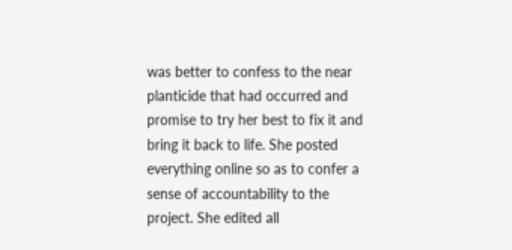was better to confess to the near planticide that had occurred and promise to try her best to fix it and bring it back to life. She posted everything online so as to confer a sense of accountability to the project. She edited all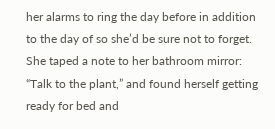her alarms to ring the day before in addition to the day of so she’d be sure not to forget. She taped a note to her bathroom mirror: “Talk to the plant,” and found herself getting ready for bed and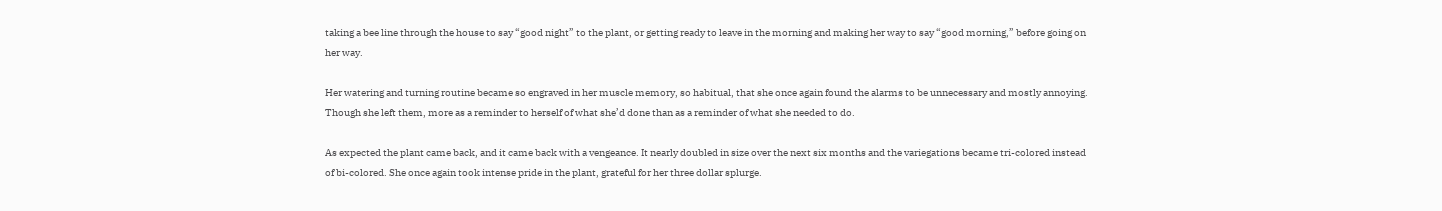taking a bee line through the house to say “good night” to the plant, or getting ready to leave in the morning and making her way to say “good morning,” before going on her way.

Her watering and turning routine became so engraved in her muscle memory, so habitual, that she once again found the alarms to be unnecessary and mostly annoying. Though she left them, more as a reminder to herself of what she’d done than as a reminder of what she needed to do.

As expected the plant came back, and it came back with a vengeance. It nearly doubled in size over the next six months and the variegations became tri-colored instead of bi-colored. She once again took intense pride in the plant, grateful for her three dollar splurge.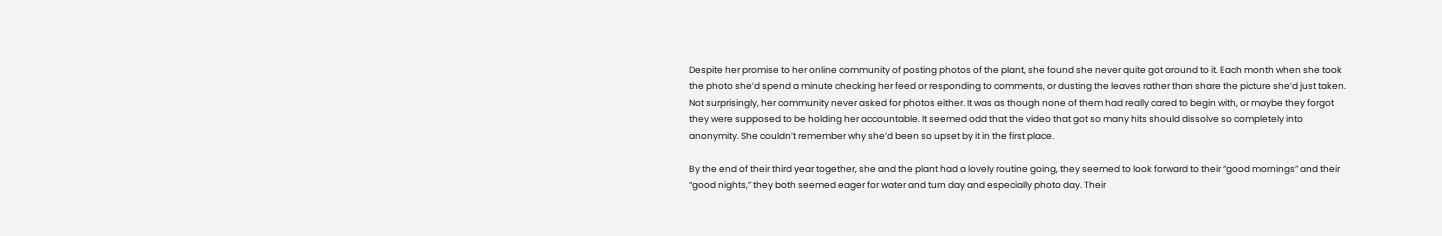Despite her promise to her online community of posting photos of the plant, she found she never quite got around to it. Each month when she took the photo she’d spend a minute checking her feed or responding to comments, or dusting the leaves rather than share the picture she’d just taken. Not surprisingly, her community never asked for photos either. It was as though none of them had really cared to begin with, or maybe they forgot they were supposed to be holding her accountable. It seemed odd that the video that got so many hits should dissolve so completely into anonymity. She couldn’t remember why she’d been so upset by it in the first place.

By the end of their third year together, she and the plant had a lovely routine going, they seemed to look forward to their “good mornings” and their “good nights,” they both seemed eager for water and turn day and especially photo day. Their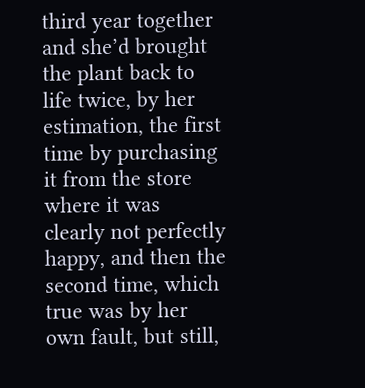third year together and she’d brought the plant back to life twice, by her estimation, the first time by purchasing it from the store where it was clearly not perfectly happy, and then the second time, which true was by her own fault, but still,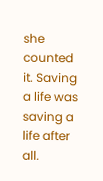she counted it. Saving a life was saving a life after all.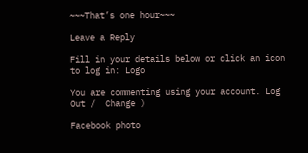~~~That’s one hour~~~

Leave a Reply

Fill in your details below or click an icon to log in: Logo

You are commenting using your account. Log Out /  Change )

Facebook photo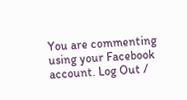You are commenting using your Facebook account. Log Out /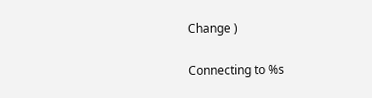Change )

Connecting to %s